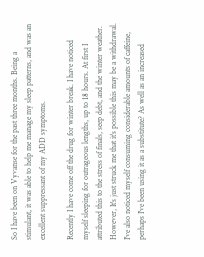So I have been on Vyvanse for the past three months. Being a stimulant, it was able to help me manage my sleep patterns, and was an excellent suppressant of my ADD symptoms.

Recently I have come off the drug for winter break. I have noticed myself sleeping for outrageous lengths, up to 18 hours. At first I attributed this to the stress of finals, seep debt, and the winter weather. However, It's just struck me that it's possible this may be a withdrawal. I've also noticed myself consuming considerable amounts of caffeine, perhaps I've been using it as a substitute? As well as an increased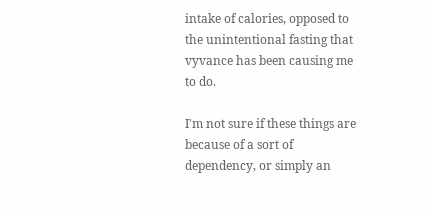intake of calories, opposed to the unintentional fasting that vyvance has been causing me to do.

I'm not sure if these things are because of a sort of dependency, or simply an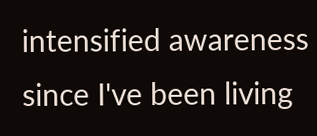intensified awareness since I've been living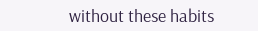without these habits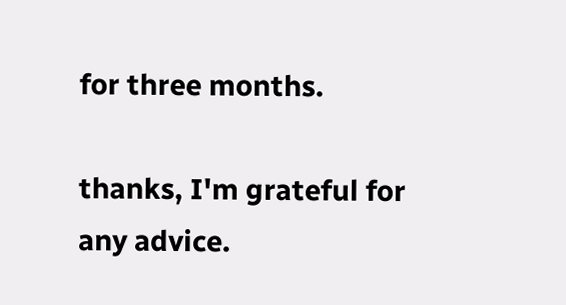for three months.

thanks, I'm grateful for any advice.